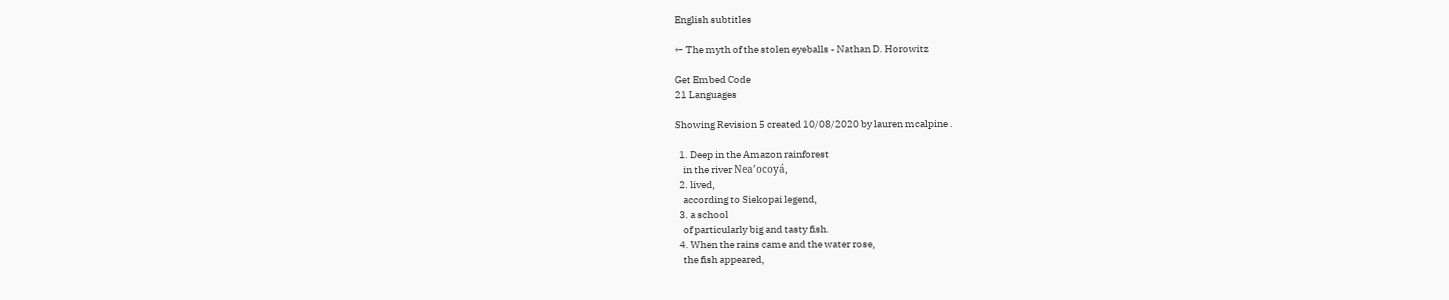English subtitles

← The myth of the stolen eyeballs - Nathan D. Horowitz

Get Embed Code
21 Languages

Showing Revision 5 created 10/08/2020 by lauren mcalpine .

  1. Deep in the Amazon rainforest
    in the river Nea’ocoyá,
  2. lived,
    according to Siekopai legend,
  3. a school
    of particularly big and tasty fish.
  4. When the rains came and the water rose,
    the fish appeared,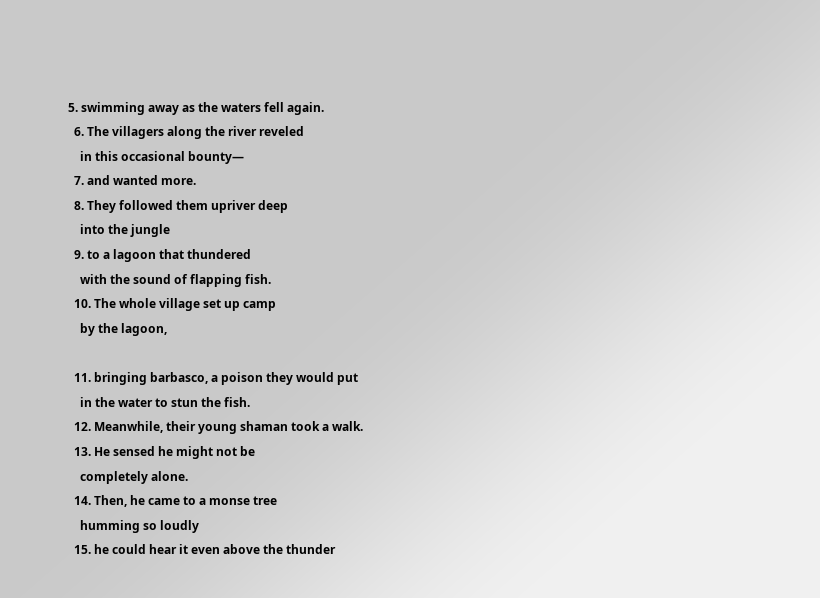5. swimming away as the waters fell again.
  6. The villagers along the river reveled
    in this occasional bounty—
  7. and wanted more.
  8. They followed them upriver deep
    into the jungle
  9. to a lagoon that thundered
    with the sound of flapping fish.
  10. The whole village set up camp
    by the lagoon,

  11. bringing barbasco, a poison they would put
    in the water to stun the fish.
  12. Meanwhile, their young shaman took a walk.
  13. He sensed he might not be
    completely alone.
  14. Then, he came to a monse tree
    humming so loudly
  15. he could hear it even above the thunder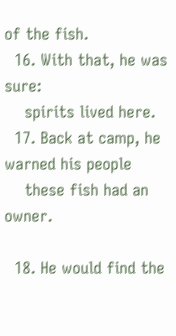of the fish.
  16. With that, he was sure:
    spirits lived here.
  17. Back at camp, he warned his people
    these fish had an owner.

  18. He would find the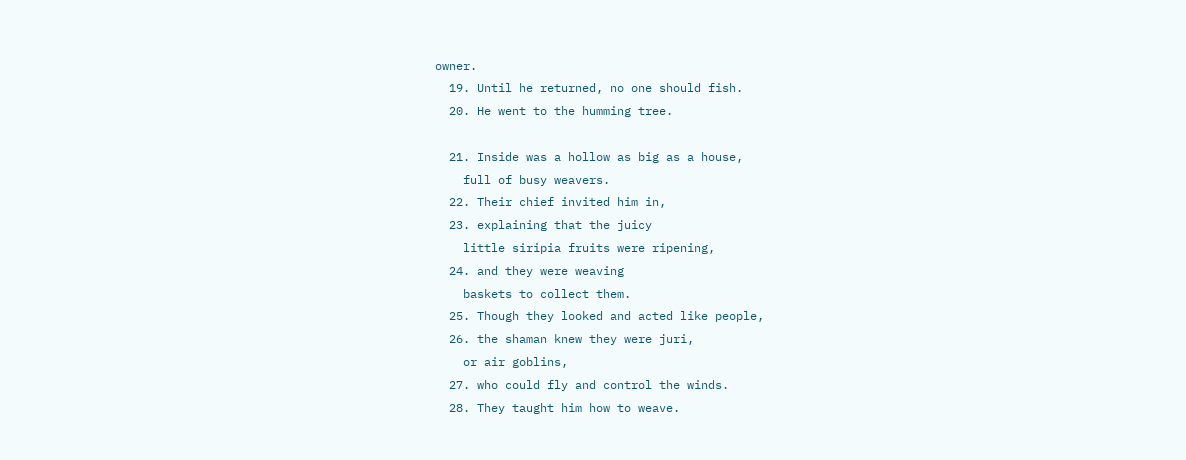owner.
  19. Until he returned, no one should fish.
  20. He went to the humming tree.

  21. Inside was a hollow as big as a house,
    full of busy weavers.
  22. Their chief invited him in,
  23. explaining that the juicy
    little siripia fruits were ripening,
  24. and they were weaving
    baskets to collect them.
  25. Though they looked and acted like people,
  26. the shaman knew they were juri,
    or air goblins,
  27. who could fly and control the winds.
  28. They taught him how to weave.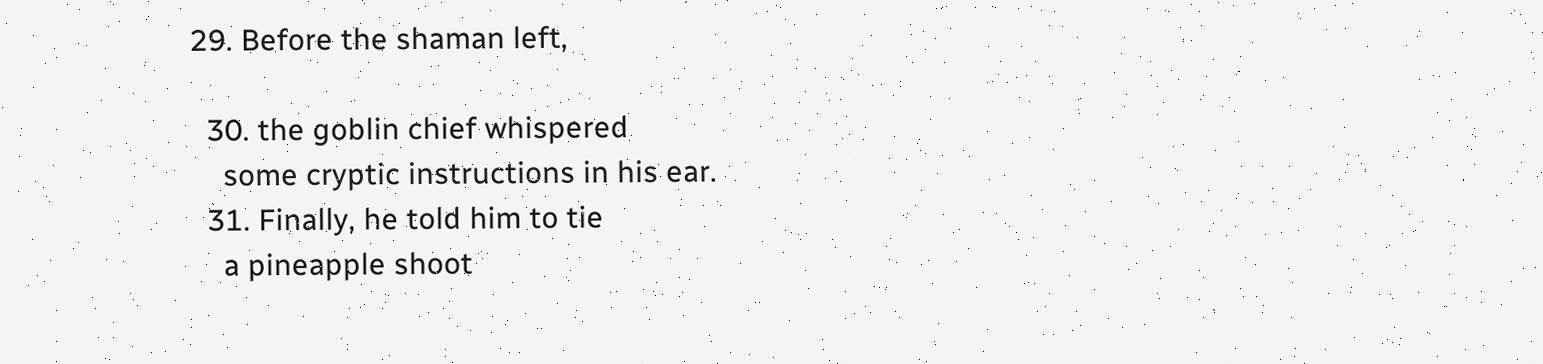29. Before the shaman left,

  30. the goblin chief whispered
    some cryptic instructions in his ear.
  31. Finally, he told him to tie
    a pineapple shoot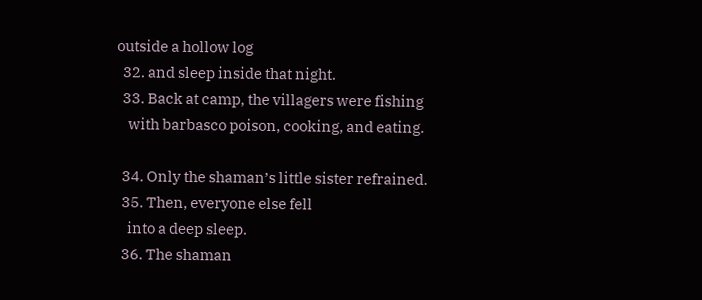outside a hollow log
  32. and sleep inside that night.
  33. Back at camp, the villagers were fishing
    with barbasco poison, cooking, and eating.

  34. Only the shaman’s little sister refrained.
  35. Then, everyone else fell
    into a deep sleep.
  36. The shaman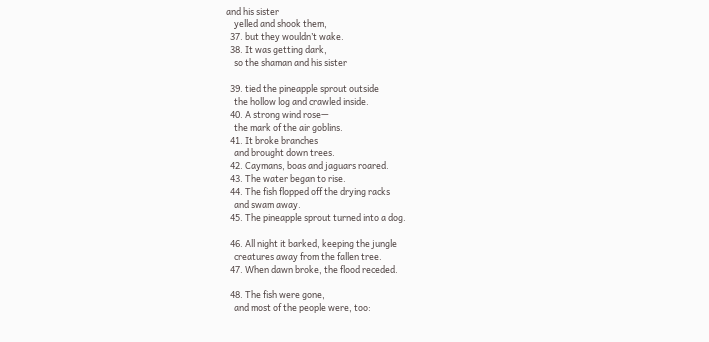and his sister
    yelled and shook them,
  37. but they wouldn’t wake.
  38. It was getting dark,
    so the shaman and his sister

  39. tied the pineapple sprout outside
    the hollow log and crawled inside.
  40. A strong wind rose—
    the mark of the air goblins.
  41. It broke branches
    and brought down trees.
  42. Caymans, boas and jaguars roared.
  43. The water began to rise.
  44. The fish flopped off the drying racks
    and swam away.
  45. The pineapple sprout turned into a dog.

  46. All night it barked, keeping the jungle
    creatures away from the fallen tree.
  47. When dawn broke, the flood receded.

  48. The fish were gone,
    and most of the people were, too: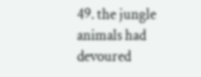49. the jungle animals had devoured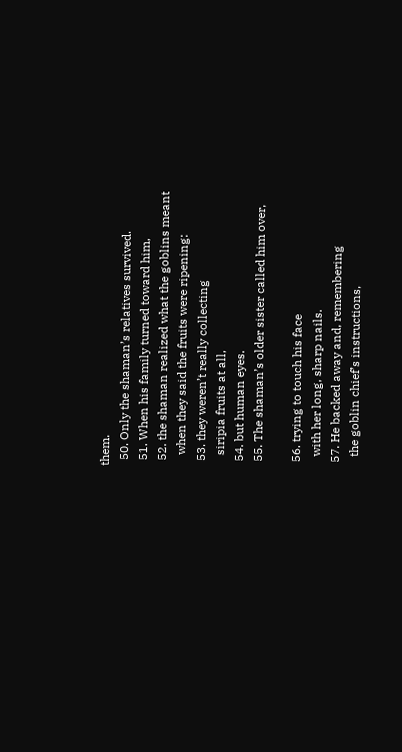them.
  50. Only the shaman’s relatives survived.
  51. When his family turned toward him,
  52. the shaman realized what the goblins meant
    when they said the fruits were ripening:
  53. they weren’t really collecting
    siripia fruits at all,
  54. but human eyes.
  55. The shaman’s older sister called him over,

  56. trying to touch his face
    with her long, sharp nails.
  57. He backed away and, remembering
    the goblin chief’s instructions,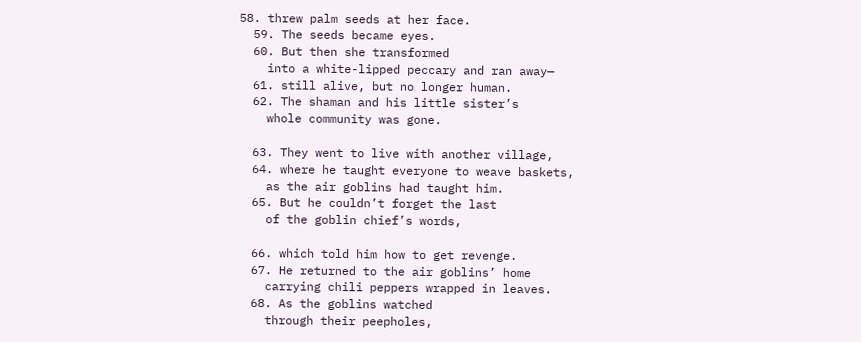58. threw palm seeds at her face.
  59. The seeds became eyes.
  60. But then she transformed
    into a white-lipped peccary and ran away—
  61. still alive, but no longer human.
  62. The shaman and his little sister’s
    whole community was gone.

  63. They went to live with another village,
  64. where he taught everyone to weave baskets,
    as the air goblins had taught him.
  65. But he couldn’t forget the last
    of the goblin chief’s words,

  66. which told him how to get revenge.
  67. He returned to the air goblins’ home
    carrying chili peppers wrapped in leaves.
  68. As the goblins watched
    through their peepholes,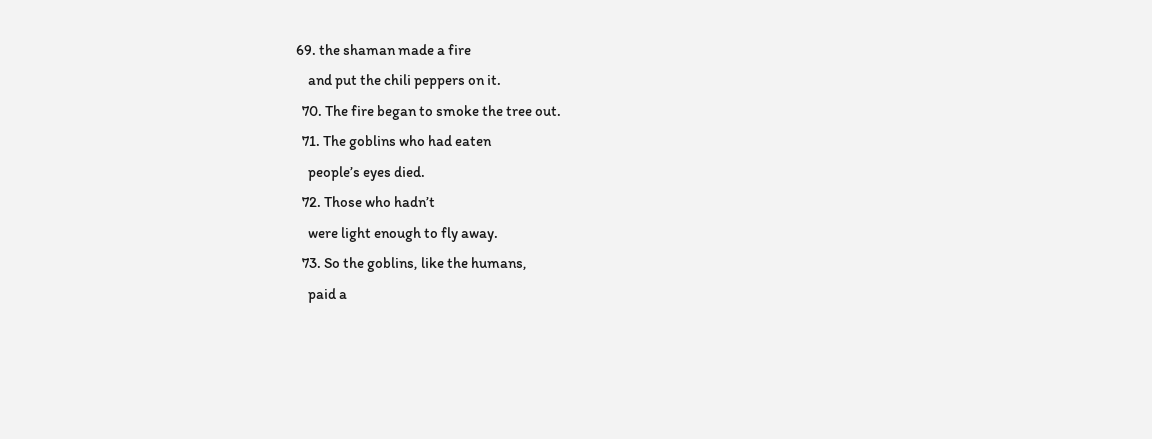69. the shaman made a fire
    and put the chili peppers on it.
  70. The fire began to smoke the tree out.
  71. The goblins who had eaten
    people’s eyes died.
  72. Those who hadn’t
    were light enough to fly away.
  73. So the goblins, like the humans,
    paid a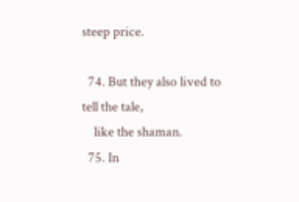steep price.

  74. But they also lived to tell the tale,
    like the shaman.
  75. In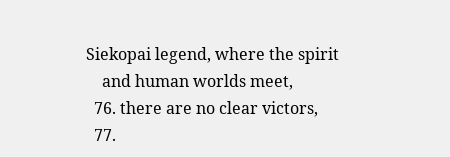Siekopai legend, where the spirit
    and human worlds meet,
  76. there are no clear victors,
  77.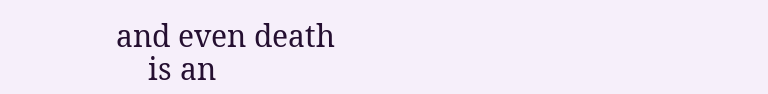and even death
    is an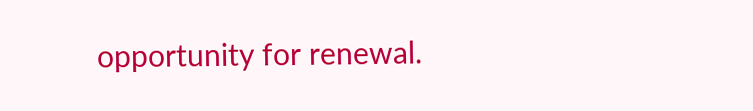opportunity for renewal.